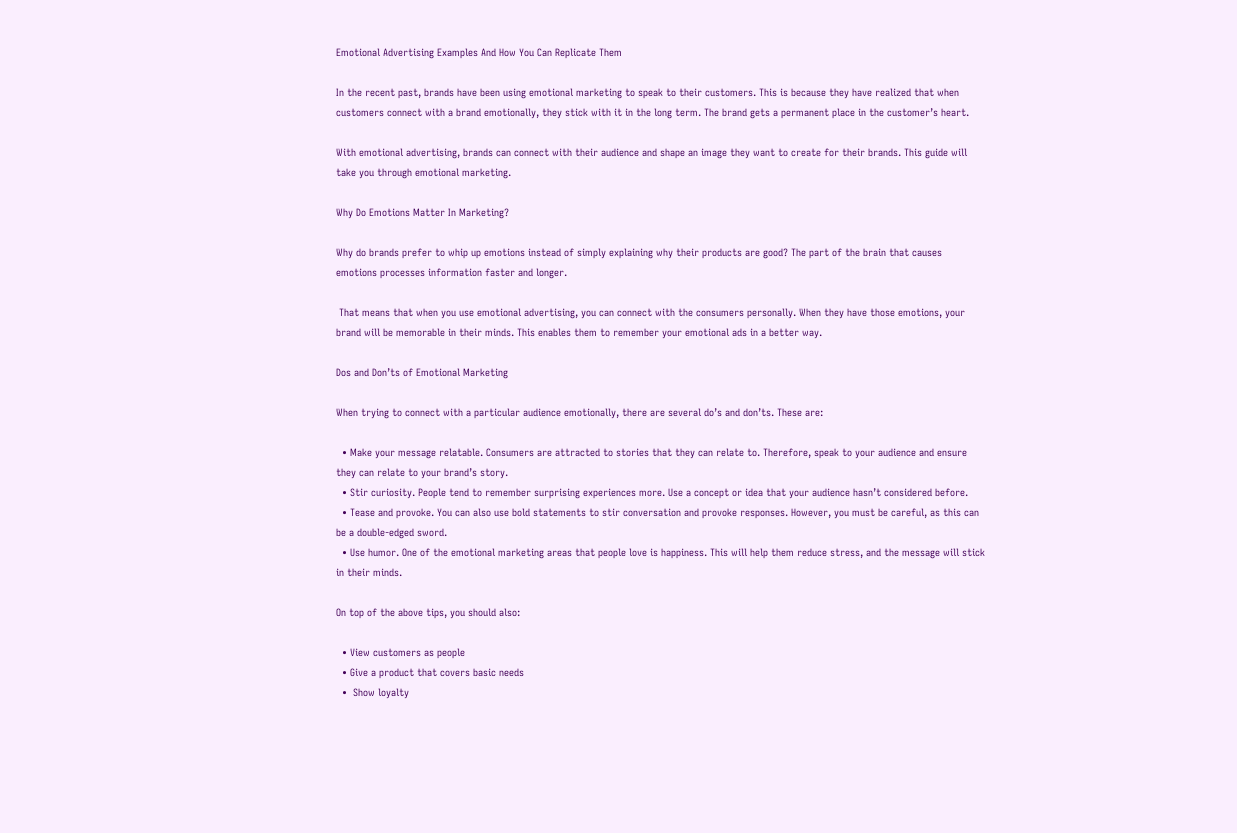Emotional Advertising Examples And How You Can Replicate Them

In the recent past, brands have been using emotional marketing to speak to their customers. This is because they have realized that when customers connect with a brand emotionally, they stick with it in the long term. The brand gets a permanent place in the customer’s heart.

With emotional advertising, brands can connect with their audience and shape an image they want to create for their brands. This guide will take you through emotional marketing.

Why Do Emotions Matter In Marketing?

Why do brands prefer to whip up emotions instead of simply explaining why their products are good? The part of the brain that causes emotions processes information faster and longer.

 That means that when you use emotional advertising, you can connect with the consumers personally. When they have those emotions, your brand will be memorable in their minds. This enables them to remember your emotional ads in a better way.

Dos and Don’ts of Emotional Marketing

When trying to connect with a particular audience emotionally, there are several do’s and don’ts. These are:

  • Make your message relatable. Consumers are attracted to stories that they can relate to. Therefore, speak to your audience and ensure they can relate to your brand’s story.
  • Stir curiosity. People tend to remember surprising experiences more. Use a concept or idea that your audience hasn’t considered before.
  • Tease and provoke. You can also use bold statements to stir conversation and provoke responses. However, you must be careful, as this can be a double-edged sword.
  • Use humor. One of the emotional marketing areas that people love is happiness. This will help them reduce stress, and the message will stick in their minds.

On top of the above tips, you should also:

  • View customers as people
  • Give a product that covers basic needs
  •  Show loyalty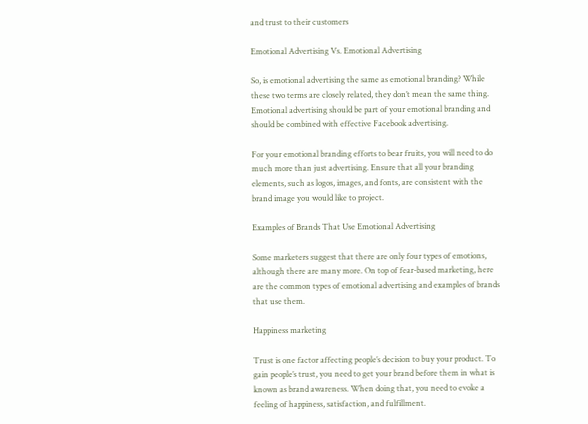and trust to their customers

Emotional Advertising Vs. Emotional Advertising

So, is emotional advertising the same as emotional branding? While these two terms are closely related, they don’t mean the same thing. Emotional advertising should be part of your emotional branding and should be combined with effective Facebook advertising.

For your emotional branding efforts to bear fruits, you will need to do much more than just advertising. Ensure that all your branding elements, such as logos, images, and fonts, are consistent with the brand image you would like to project.

Examples of Brands That Use Emotional Advertising

Some marketers suggest that there are only four types of emotions, although there are many more. On top of fear-based marketing, here are the common types of emotional advertising and examples of brands that use them.

Happiness marketing

Trust is one factor affecting people’s decision to buy your product. To gain people’s trust, you need to get your brand before them in what is known as brand awareness. When doing that, you need to evoke a feeling of happiness, satisfaction, and fulfillment.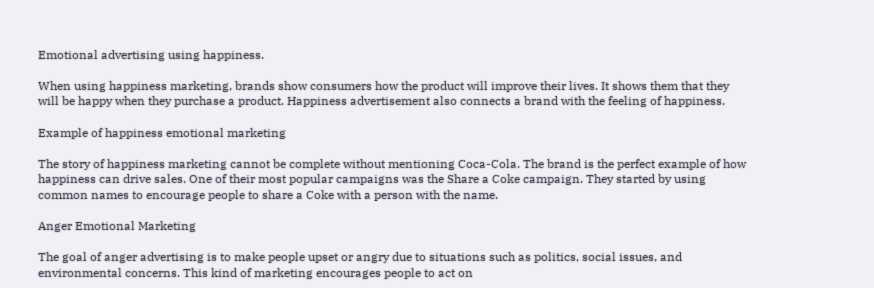Emotional advertising using happiness.

When using happiness marketing, brands show consumers how the product will improve their lives. It shows them that they will be happy when they purchase a product. Happiness advertisement also connects a brand with the feeling of happiness.

Example of happiness emotional marketing

The story of happiness marketing cannot be complete without mentioning Coca-Cola. The brand is the perfect example of how happiness can drive sales. One of their most popular campaigns was the Share a Coke campaign. They started by using common names to encourage people to share a Coke with a person with the name.

Anger Emotional Marketing

The goal of anger advertising is to make people upset or angry due to situations such as politics, social issues, and environmental concerns. This kind of marketing encourages people to act on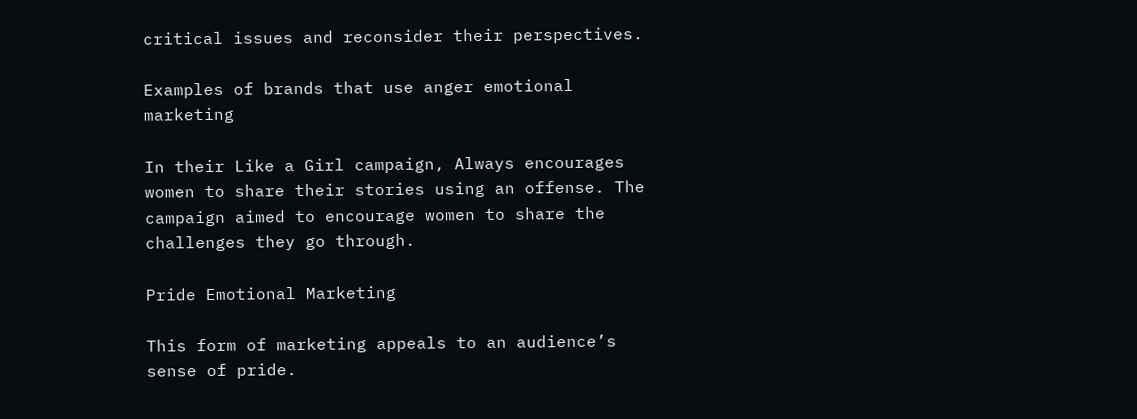critical issues and reconsider their perspectives.

Examples of brands that use anger emotional marketing

In their Like a Girl campaign, Always encourages women to share their stories using an offense. The campaign aimed to encourage women to share the challenges they go through.

Pride Emotional Marketing

This form of marketing appeals to an audience’s sense of pride.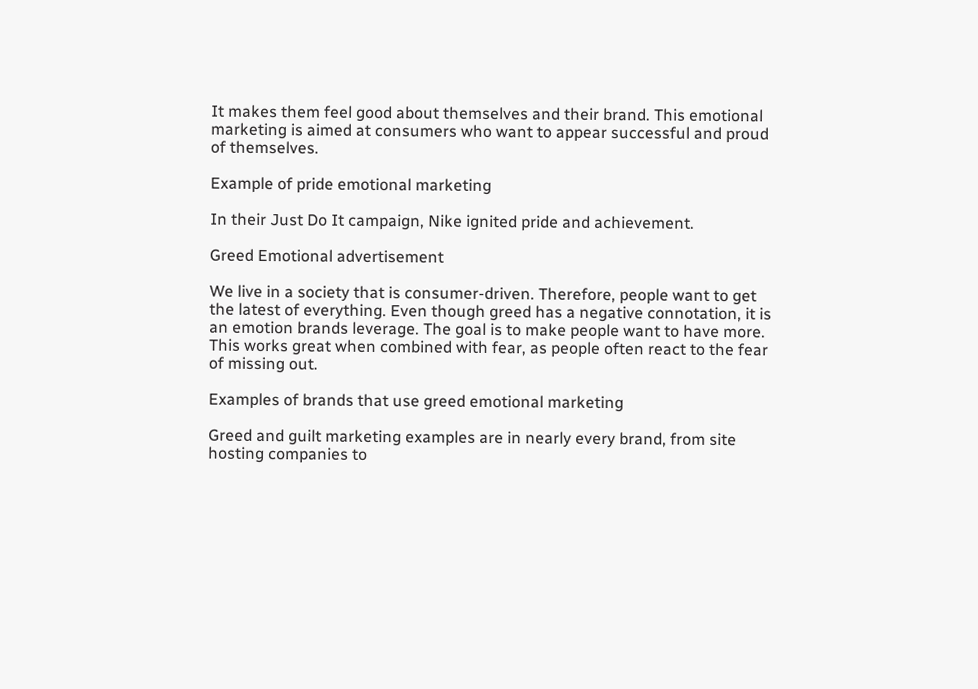It makes them feel good about themselves and their brand. This emotional marketing is aimed at consumers who want to appear successful and proud of themselves.

Example of pride emotional marketing

In their Just Do It campaign, Nike ignited pride and achievement.

Greed Emotional advertisement

We live in a society that is consumer-driven. Therefore, people want to get the latest of everything. Even though greed has a negative connotation, it is an emotion brands leverage. The goal is to make people want to have more. This works great when combined with fear, as people often react to the fear of missing out.

Examples of brands that use greed emotional marketing

Greed and guilt marketing examples are in nearly every brand, from site hosting companies to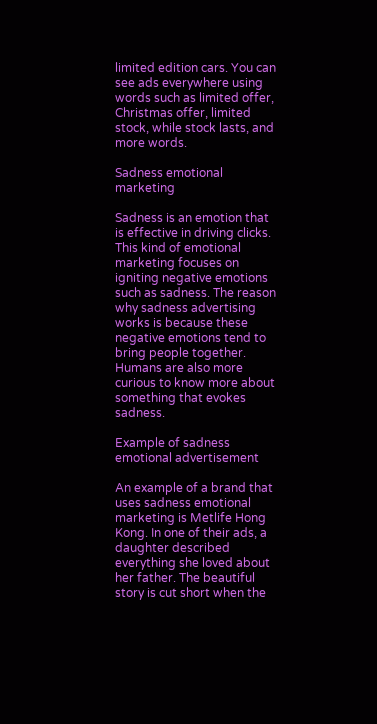limited edition cars. You can see ads everywhere using words such as limited offer, Christmas offer, limited stock, while stock lasts, and more words.

Sadness emotional marketing

Sadness is an emotion that is effective in driving clicks. This kind of emotional marketing focuses on igniting negative emotions such as sadness. The reason why sadness advertising works is because these negative emotions tend to bring people together. Humans are also more curious to know more about something that evokes sadness.

Example of sadness emotional advertisement

An example of a brand that uses sadness emotional marketing is Metlife Hong Kong. In one of their ads, a daughter described everything she loved about her father. The beautiful story is cut short when the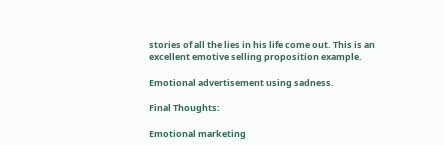stories of all the lies in his life come out. This is an excellent emotive selling proposition example.

Emotional advertisement using sadness.

Final Thoughts:

Emotional marketing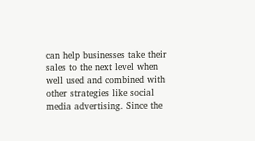can help businesses take their sales to the next level when well used and combined with other strategies like social media advertising. Since the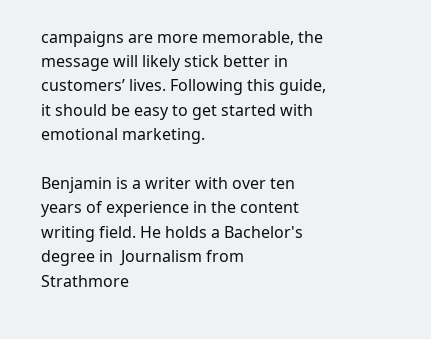campaigns are more memorable, the message will likely stick better in customers’ lives. Following this guide, it should be easy to get started with emotional marketing.

Benjamin is a writer with over ten years of experience in the content writing field. He holds a Bachelor's degree in  Journalism from Strathmore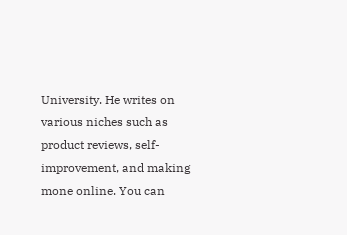University. He writes on various niches such as product reviews, self-improvement, and making mone online. You can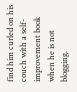find him curled on his couch with a self-improvement book when he is not blogging.